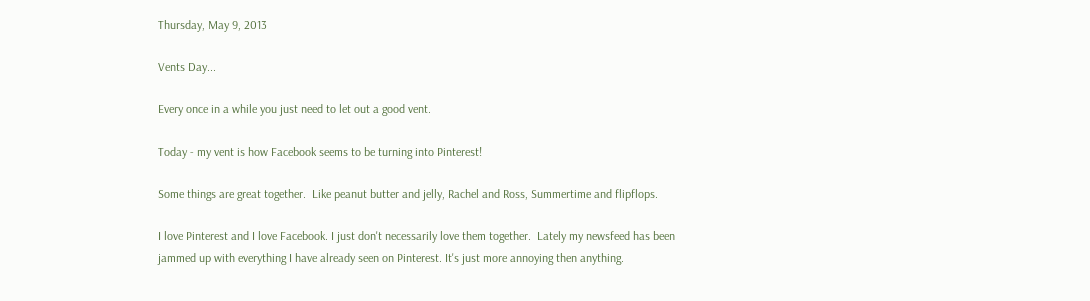Thursday, May 9, 2013

Vents Day...

Every once in a while you just need to let out a good vent.

Today - my vent is how Facebook seems to be turning into Pinterest!

Some things are great together.  Like peanut butter and jelly, Rachel and Ross, Summertime and flipflops.

I love Pinterest and I love Facebook. I just don't necessarily love them together.  Lately my newsfeed has been jammed up with everything I have already seen on Pinterest. It's just more annoying then anything.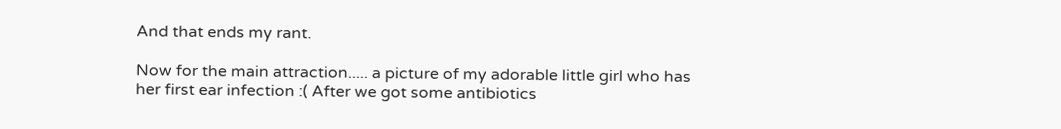And that ends my rant.

Now for the main attraction..... a picture of my adorable little girl who has her first ear infection :( After we got some antibiotics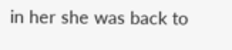in her she was back to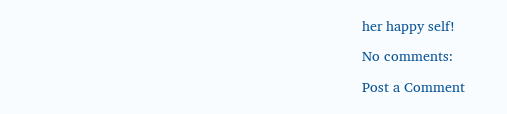her happy self!

No comments:

Post a Comment